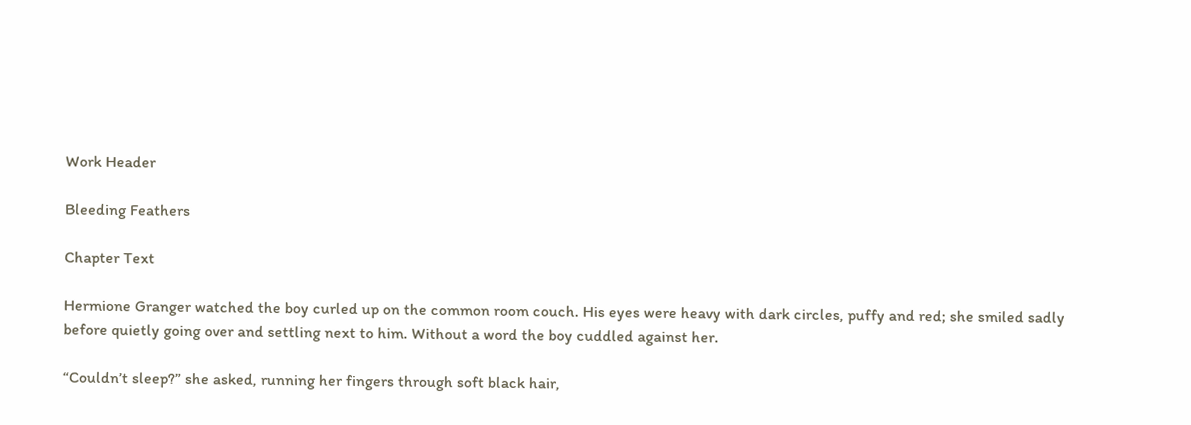Work Header

Bleeding Feathers

Chapter Text

Hermione Granger watched the boy curled up on the common room couch. His eyes were heavy with dark circles, puffy and red; she smiled sadly before quietly going over and settling next to him. Without a word the boy cuddled against her.

“Couldn’t sleep?” she asked, running her fingers through soft black hair,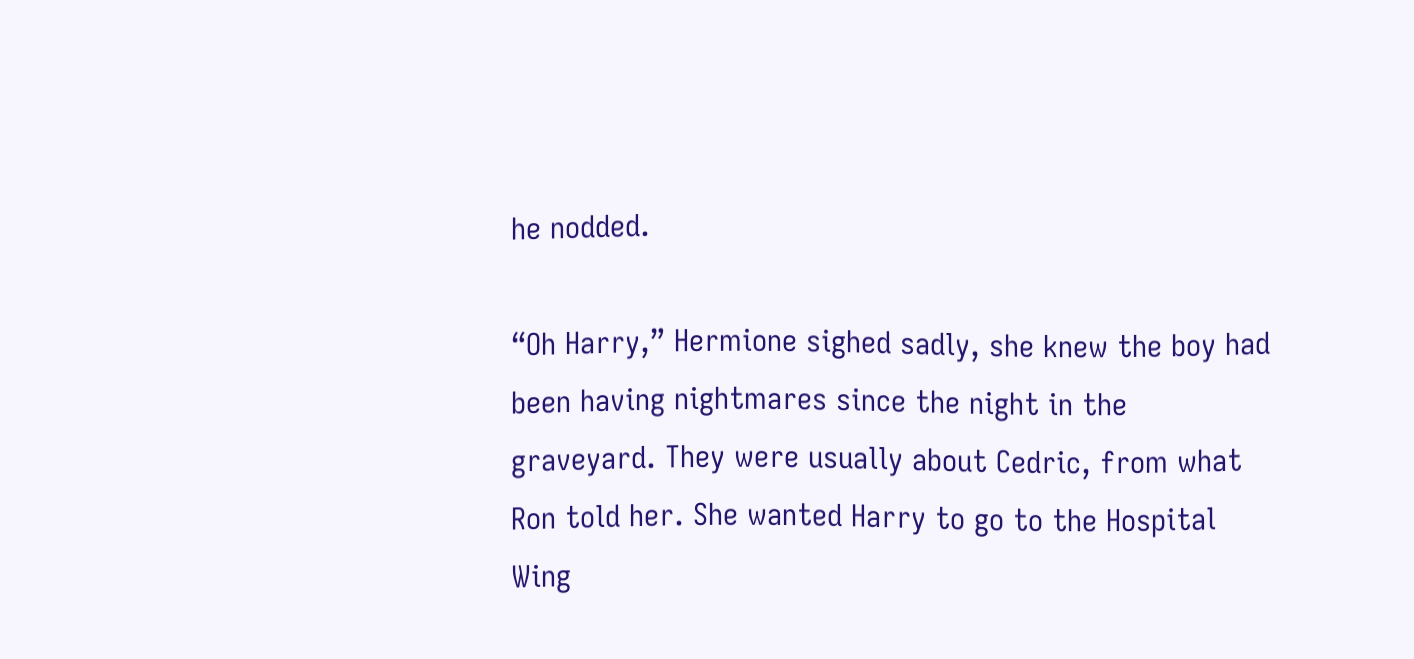he nodded.

“Oh Harry,” Hermione sighed sadly, she knew the boy had been having nightmares since the night in the graveyard. They were usually about Cedric, from what Ron told her. She wanted Harry to go to the Hospital Wing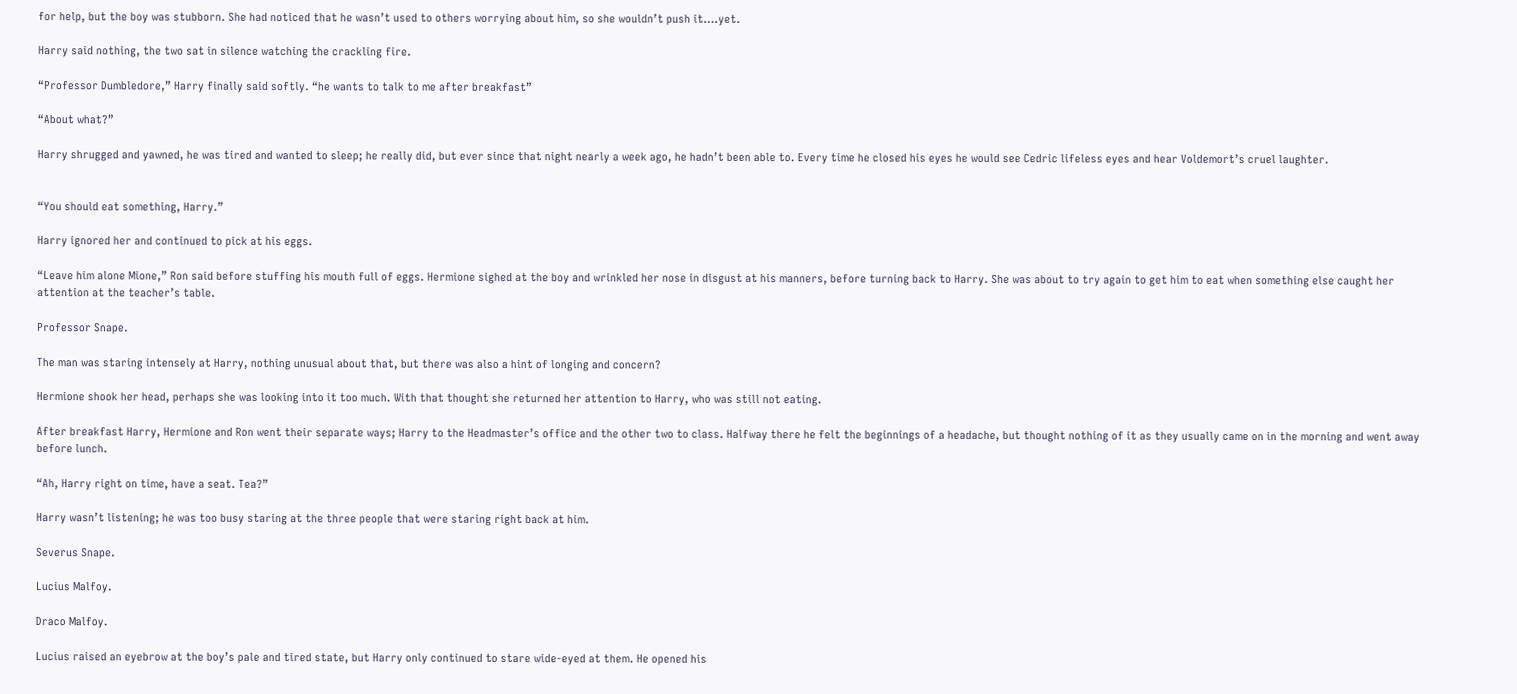for help, but the boy was stubborn. She had noticed that he wasn’t used to others worrying about him, so she wouldn’t push it….yet.

Harry said nothing, the two sat in silence watching the crackling fire.

“Professor Dumbledore,” Harry finally said softly. “he wants to talk to me after breakfast”

“About what?”

Harry shrugged and yawned, he was tired and wanted to sleep; he really did, but ever since that night nearly a week ago, he hadn’t been able to. Every time he closed his eyes he would see Cedric lifeless eyes and hear Voldemort’s cruel laughter.


“You should eat something, Harry.”

Harry ignored her and continued to pick at his eggs.

“Leave him alone Mione,” Ron said before stuffing his mouth full of eggs. Hermione sighed at the boy and wrinkled her nose in disgust at his manners, before turning back to Harry. She was about to try again to get him to eat when something else caught her attention at the teacher’s table.

Professor Snape.

The man was staring intensely at Harry, nothing unusual about that, but there was also a hint of longing and concern?

Hermione shook her head, perhaps she was looking into it too much. With that thought she returned her attention to Harry, who was still not eating.

After breakfast Harry, Hermione and Ron went their separate ways; Harry to the Headmaster’s office and the other two to class. Halfway there he felt the beginnings of a headache, but thought nothing of it as they usually came on in the morning and went away before lunch.

“Ah, Harry right on time, have a seat. Tea?”

Harry wasn’t listening; he was too busy staring at the three people that were staring right back at him.

Severus Snape.

Lucius Malfoy.

Draco Malfoy.

Lucius raised an eyebrow at the boy’s pale and tired state, but Harry only continued to stare wide-eyed at them. He opened his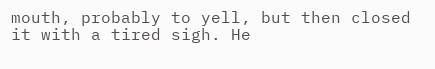mouth, probably to yell, but then closed it with a tired sigh. He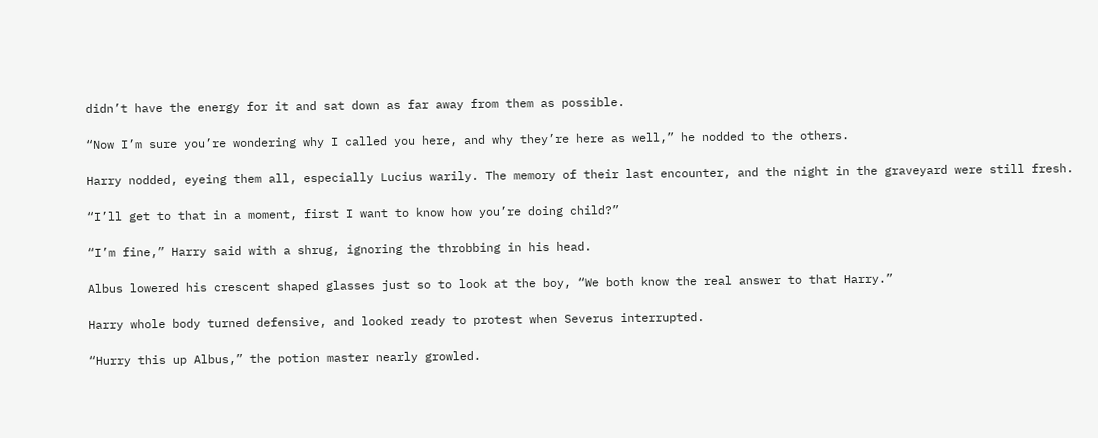didn’t have the energy for it and sat down as far away from them as possible.

“Now I’m sure you’re wondering why I called you here, and why they’re here as well,” he nodded to the others.

Harry nodded, eyeing them all, especially Lucius warily. The memory of their last encounter, and the night in the graveyard were still fresh.

“I’ll get to that in a moment, first I want to know how you’re doing child?”

“I’m fine,” Harry said with a shrug, ignoring the throbbing in his head.

Albus lowered his crescent shaped glasses just so to look at the boy, “We both know the real answer to that Harry.”

Harry whole body turned defensive, and looked ready to protest when Severus interrupted.

“Hurry this up Albus,” the potion master nearly growled.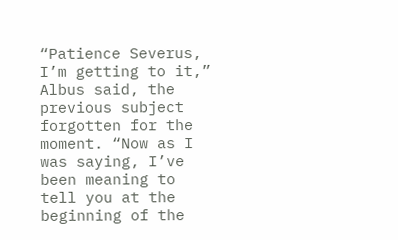“Patience Severus, I’m getting to it,” Albus said, the previous subject forgotten for the moment. “Now as I was saying, I’ve been meaning to tell you at the beginning of the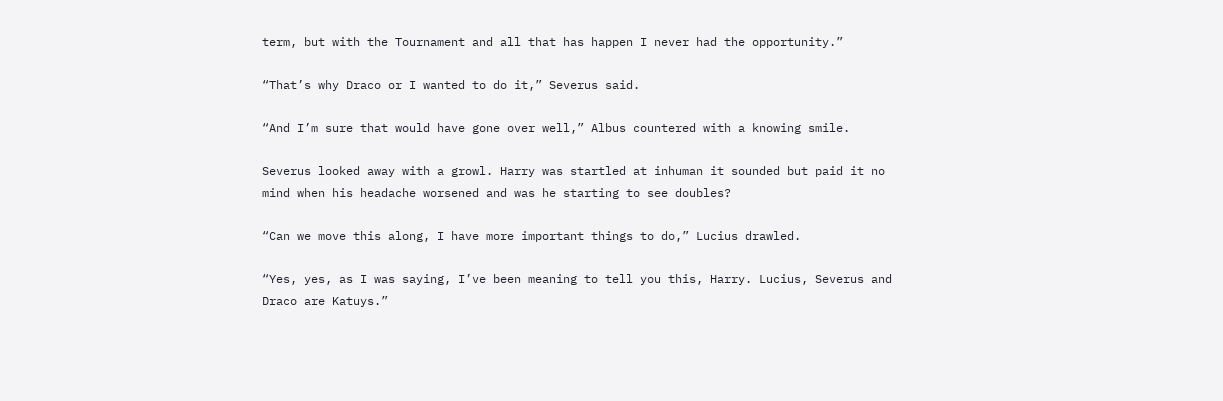term, but with the Tournament and all that has happen I never had the opportunity.”

“That’s why Draco or I wanted to do it,” Severus said.

“And I’m sure that would have gone over well,” Albus countered with a knowing smile.

Severus looked away with a growl. Harry was startled at inhuman it sounded but paid it no mind when his headache worsened and was he starting to see doubles?

“Can we move this along, I have more important things to do,” Lucius drawled.

“Yes, yes, as I was saying, I’ve been meaning to tell you this, Harry. Lucius, Severus and Draco are Katuys.”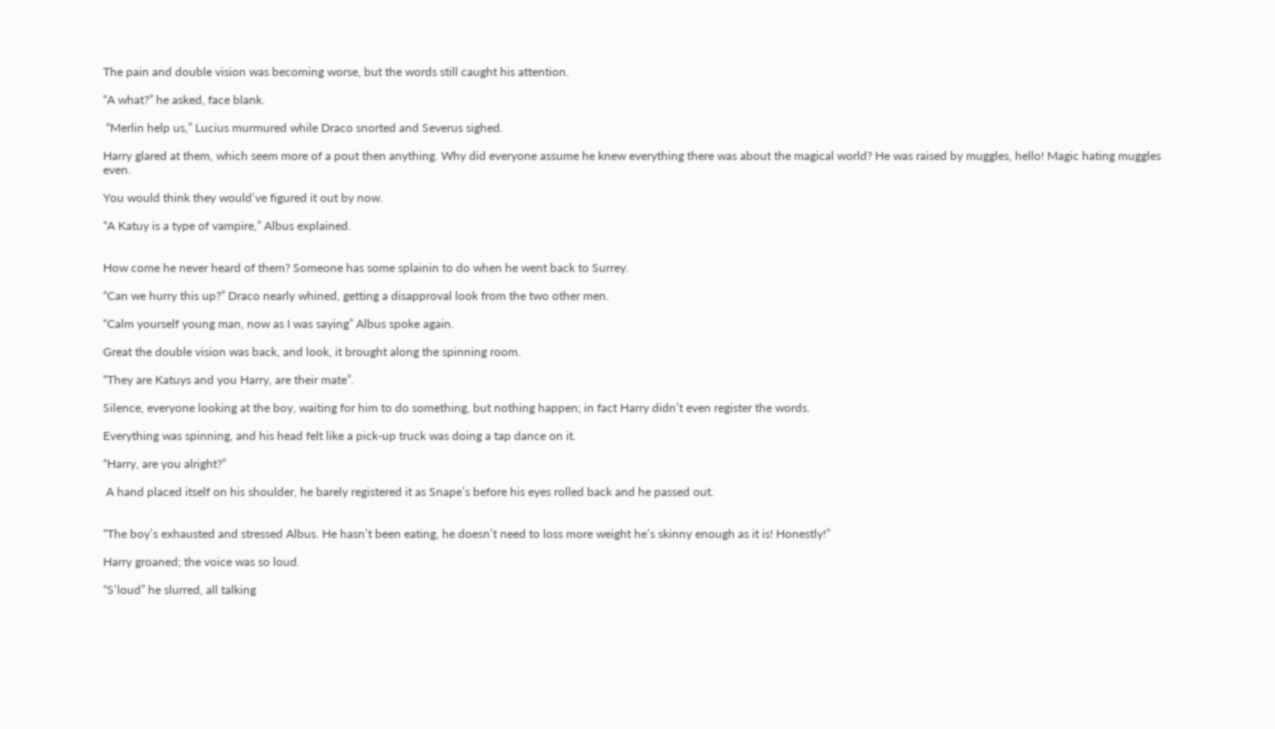The pain and double vision was becoming worse, but the words still caught his attention.

“A what?” he asked, face blank.

 “Merlin help us,” Lucius murmured while Draco snorted and Severus sighed.

Harry glared at them, which seem more of a pout then anything. Why did everyone assume he knew everything there was about the magical world? He was raised by muggles, hello! Magic hating muggles even.

You would think they would’ve figured it out by now.

“A Katuy is a type of vampire,” Albus explained.


How come he never heard of them? Someone has some splainin to do when he went back to Surrey.

“Can we hurry this up?” Draco nearly whined, getting a disapproval look from the two other men.

“Calm yourself young man, now as I was saying” Albus spoke again.

Great the double vision was back, and look, it brought along the spinning room.

“They are Katuys and you Harry, are their mate”.

Silence, everyone looking at the boy, waiting for him to do something, but nothing happen; in fact Harry didn’t even register the words.

Everything was spinning, and his head felt like a pick-up truck was doing a tap dance on it.

“Harry, are you alright?”

 A hand placed itself on his shoulder, he barely registered it as Snape’s before his eyes rolled back and he passed out.


“The boy’s exhausted and stressed Albus. He hasn’t been eating, he doesn’t need to loss more weight he’s skinny enough as it is! Honestly!”

Harry groaned; the voice was so loud.

“S’loud” he slurred, all talking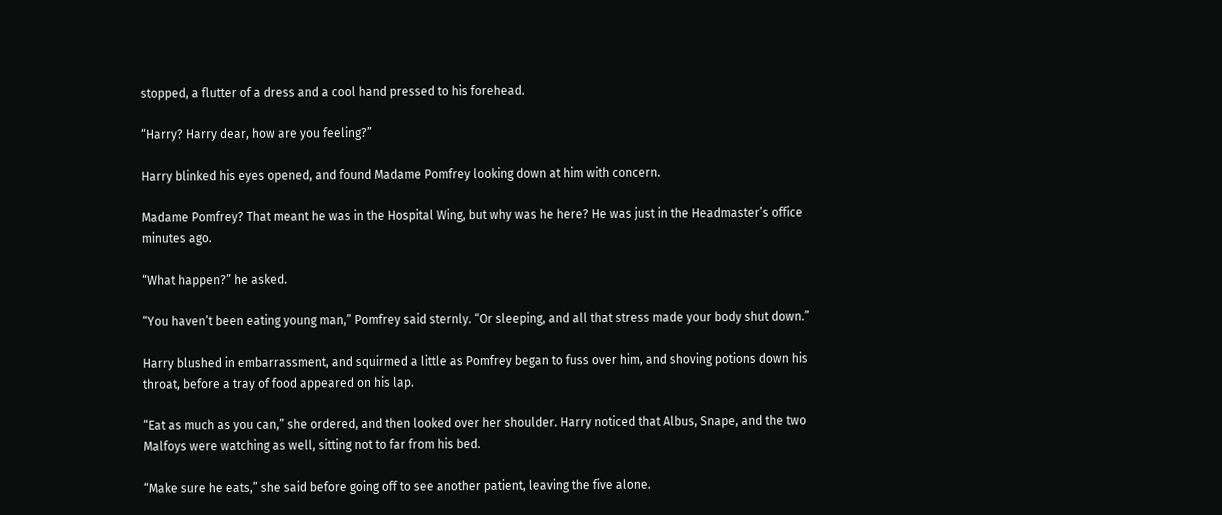stopped, a flutter of a dress and a cool hand pressed to his forehead.

“Harry? Harry dear, how are you feeling?”

Harry blinked his eyes opened, and found Madame Pomfrey looking down at him with concern.

Madame Pomfrey? That meant he was in the Hospital Wing, but why was he here? He was just in the Headmaster’s office minutes ago.

“What happen?” he asked.

“You haven’t been eating young man,” Pomfrey said sternly. “Or sleeping, and all that stress made your body shut down.”

Harry blushed in embarrassment, and squirmed a little as Pomfrey began to fuss over him, and shoving potions down his throat, before a tray of food appeared on his lap.

“Eat as much as you can,” she ordered, and then looked over her shoulder. Harry noticed that Albus, Snape, and the two Malfoys were watching as well, sitting not to far from his bed.

“Make sure he eats,” she said before going off to see another patient, leaving the five alone.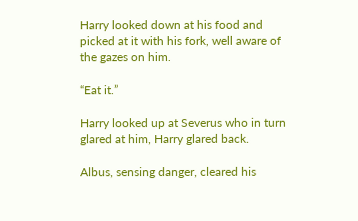Harry looked down at his food and picked at it with his fork, well aware of the gazes on him.

“Eat it.”

Harry looked up at Severus who in turn glared at him, Harry glared back.

Albus, sensing danger, cleared his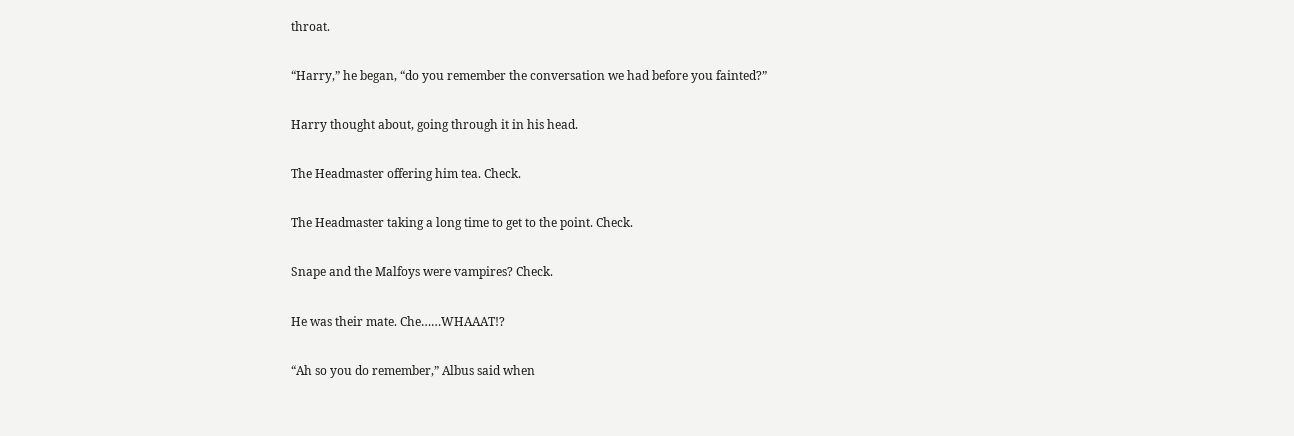throat.

“Harry,” he began, “do you remember the conversation we had before you fainted?”

Harry thought about, going through it in his head.

The Headmaster offering him tea. Check.

The Headmaster taking a long time to get to the point. Check.

Snape and the Malfoys were vampires? Check.

He was their mate. Che……WHAAAT!?

“Ah so you do remember,” Albus said when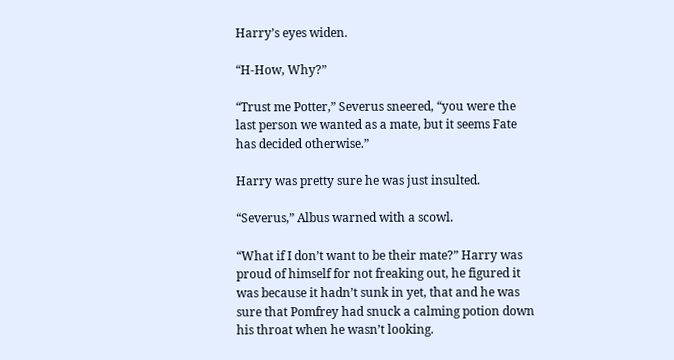Harry’s eyes widen.

“H-How, Why?”

“Trust me Potter,” Severus sneered, “you were the last person we wanted as a mate, but it seems Fate has decided otherwise.”

Harry was pretty sure he was just insulted.

“Severus,” Albus warned with a scowl.

“What if I don’t want to be their mate?” Harry was proud of himself for not freaking out, he figured it was because it hadn’t sunk in yet, that and he was sure that Pomfrey had snuck a calming potion down his throat when he wasn’t looking.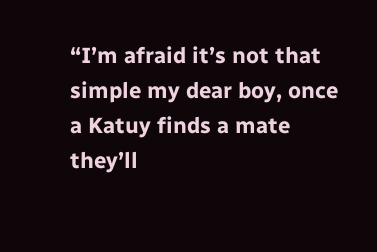“I’m afraid it’s not that simple my dear boy, once a Katuy finds a mate they’ll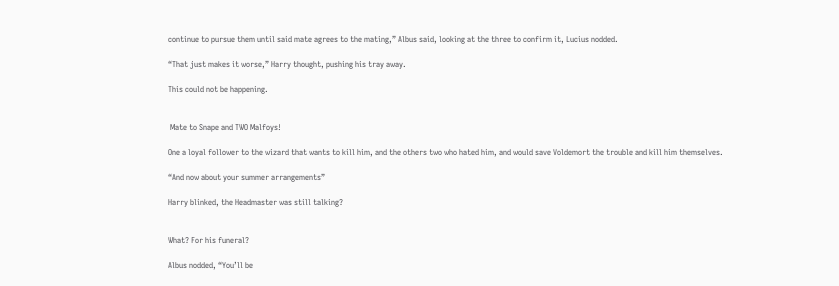continue to pursue them until said mate agrees to the mating,” Albus said, looking at the three to confirm it, Lucius nodded.

“That just makes it worse,” Harry thought, pushing his tray away.

This could not be happening.


 Mate to Snape and TWO Malfoys!

One a loyal follower to the wizard that wants to kill him, and the others two who hated him, and would save Voldemort the trouble and kill him themselves.

“And now about your summer arrangements”

Harry blinked, the Headmaster was still talking?


What? For his funeral?

Albus nodded, “You’ll be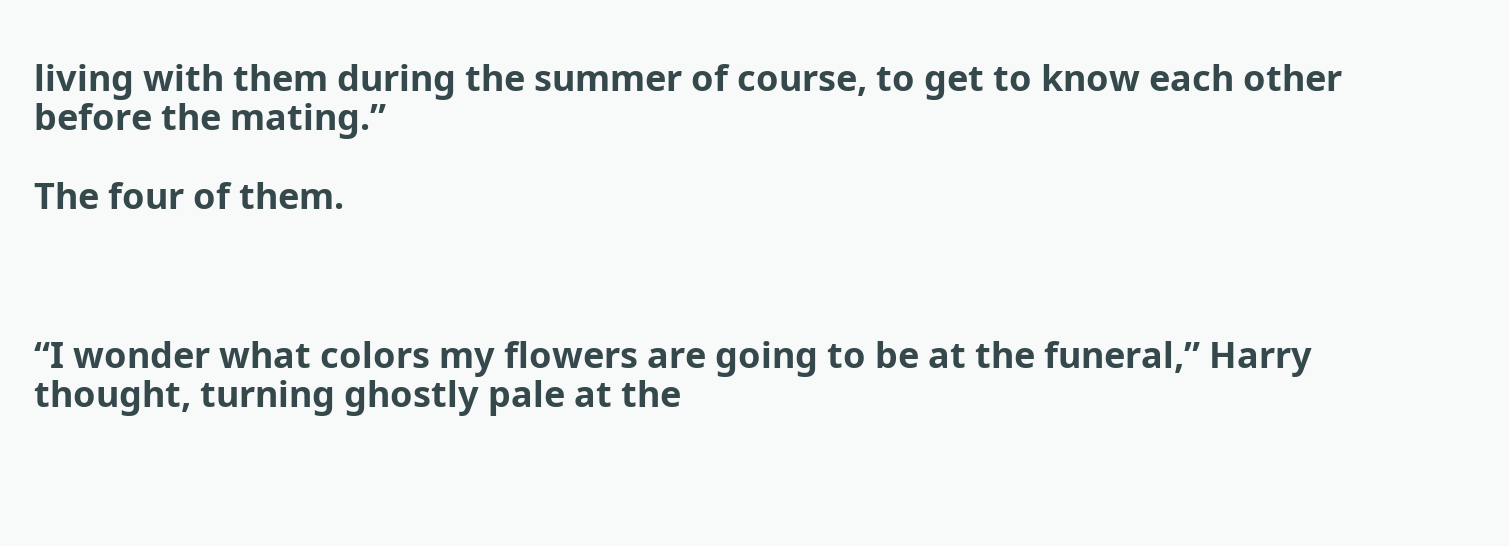living with them during the summer of course, to get to know each other before the mating.”

The four of them.



“I wonder what colors my flowers are going to be at the funeral,” Harry thought, turning ghostly pale at the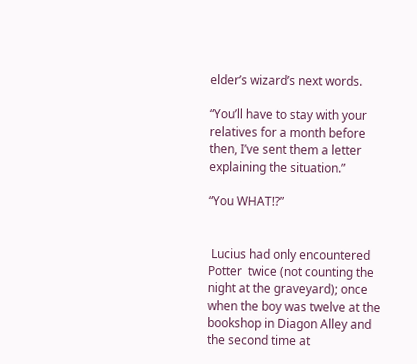elder’s wizard’s next words.

“You’ll have to stay with your relatives for a month before then, I’ve sent them a letter explaining the situation.”

“You WHAT!?”


 Lucius had only encountered Potter  twice (not counting the night at the graveyard); once when the boy was twelve at the bookshop in Diagon Alley and the second time at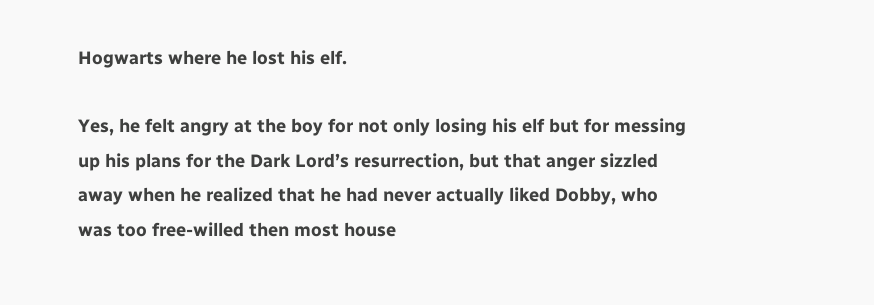Hogwarts where he lost his elf.

Yes, he felt angry at the boy for not only losing his elf but for messing up his plans for the Dark Lord’s resurrection, but that anger sizzled away when he realized that he had never actually liked Dobby, who was too free-willed then most house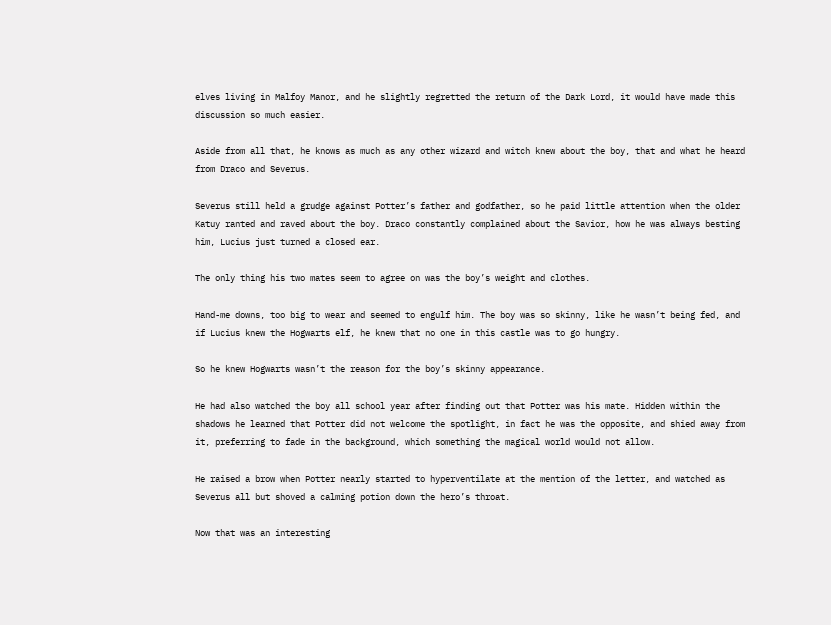elves living in Malfoy Manor, and he slightly regretted the return of the Dark Lord, it would have made this discussion so much easier.

Aside from all that, he knows as much as any other wizard and witch knew about the boy, that and what he heard from Draco and Severus.

Severus still held a grudge against Potter’s father and godfather, so he paid little attention when the older Katuy ranted and raved about the boy. Draco constantly complained about the Savior, how he was always besting him, Lucius just turned a closed ear.

The only thing his two mates seem to agree on was the boy’s weight and clothes.

Hand-me downs, too big to wear and seemed to engulf him. The boy was so skinny, like he wasn’t being fed, and if Lucius knew the Hogwarts elf, he knew that no one in this castle was to go hungry.

So he knew Hogwarts wasn’t the reason for the boy’s skinny appearance.

He had also watched the boy all school year after finding out that Potter was his mate. Hidden within the shadows he learned that Potter did not welcome the spotlight, in fact he was the opposite, and shied away from it, preferring to fade in the background, which something the magical world would not allow.

He raised a brow when Potter nearly started to hyperventilate at the mention of the letter, and watched as Severus all but shoved a calming potion down the hero’s throat.

Now that was an interesting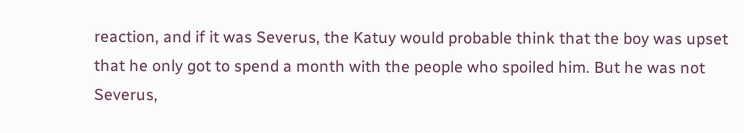reaction, and if it was Severus, the Katuy would probable think that the boy was upset that he only got to spend a month with the people who spoiled him. But he was not Severus,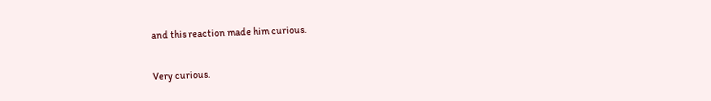and this reaction made him curious.

Very curious.